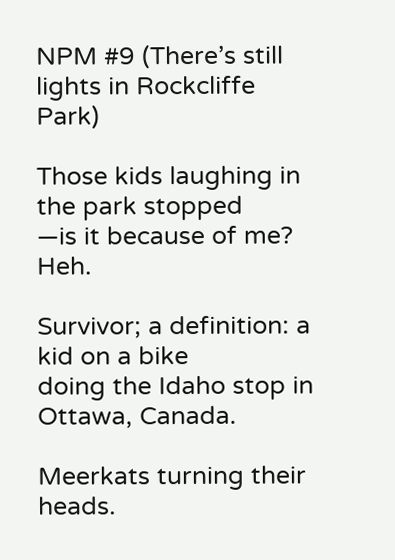NPM #9 (There’s still lights in Rockcliffe Park)

Those kids laughing in the park stopped
—is it because of me? Heh.

Survivor; a definition: a kid on a bike
doing the Idaho stop in Ottawa, Canada.

Meerkats turning their heads.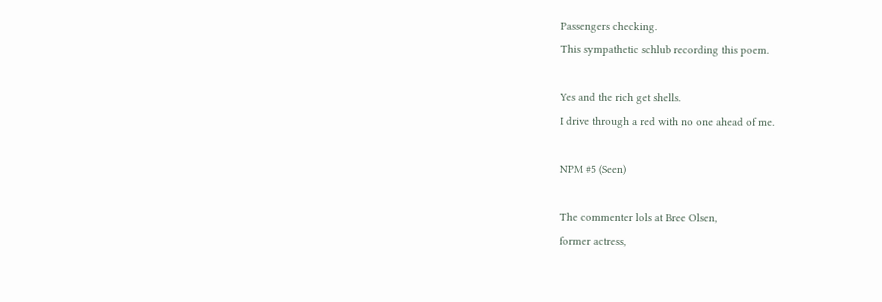Passengers checking.
This sympathetic schlub recording this poem.

Yes and the rich get shells.
I drive through a red with no one ahead of me.

NPM #5 (Seen)

The commenter lols at Bree Olsen,
former actress,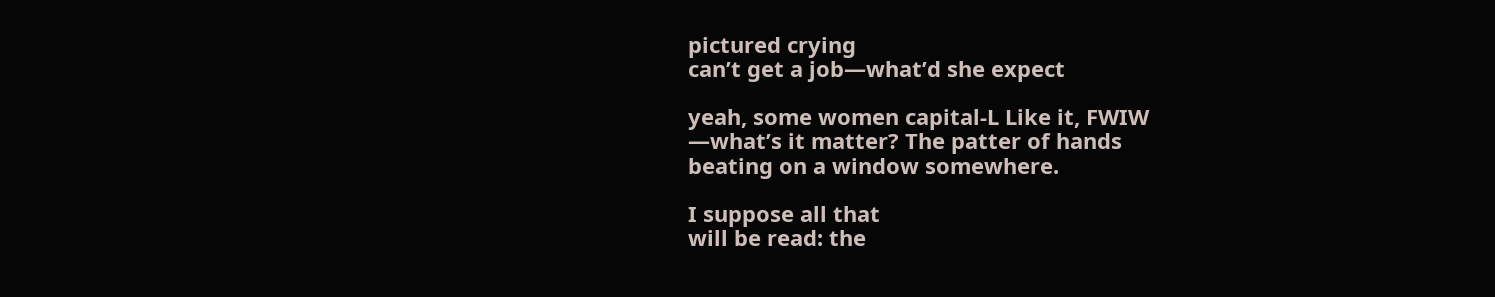pictured crying
can’t get a job—what’d she expect

yeah, some women capital-L Like it, FWIW
—what’s it matter? The patter of hands
beating on a window somewhere.

I suppose all that
will be read: the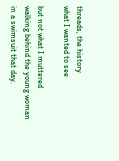threads, the history
what I wanted to see

but not what I muttered
walking behind the young woman
in a swimsuit that day.